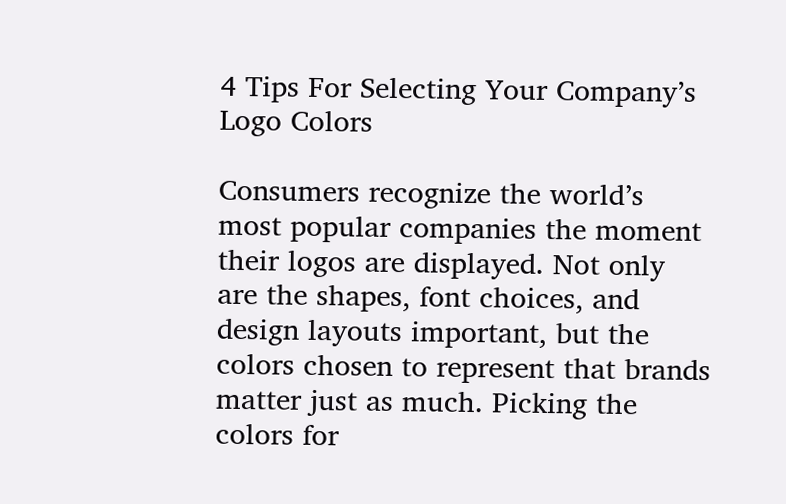4 Tips For Selecting Your Company’s Logo Colors

Consumers recognize the world’s most popular companies the moment their logos are displayed. Not only are the shapes, font choices, and design layouts important, but the colors chosen to represent that brands matter just as much. Picking the colors for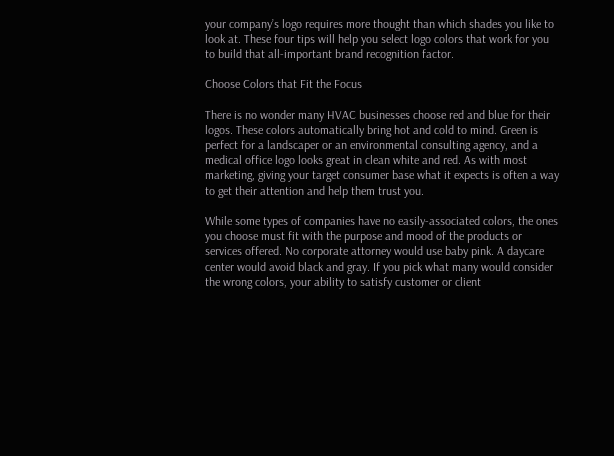your company’s logo requires more thought than which shades you like to look at. These four tips will help you select logo colors that work for you to build that all-important brand recognition factor.

Choose Colors that Fit the Focus

There is no wonder many HVAC businesses choose red and blue for their logos. These colors automatically bring hot and cold to mind. Green is perfect for a landscaper or an environmental consulting agency, and a medical office logo looks great in clean white and red. As with most marketing, giving your target consumer base what it expects is often a way to get their attention and help them trust you.

While some types of companies have no easily-associated colors, the ones you choose must fit with the purpose and mood of the products or services offered. No corporate attorney would use baby pink. A daycare center would avoid black and gray. If you pick what many would consider the wrong colors, your ability to satisfy customer or client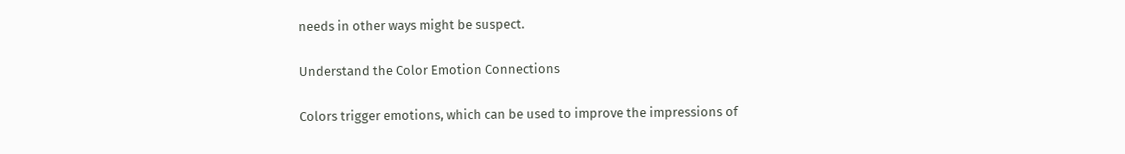needs in other ways might be suspect.

Understand the Color Emotion Connections

Colors trigger emotions, which can be used to improve the impressions of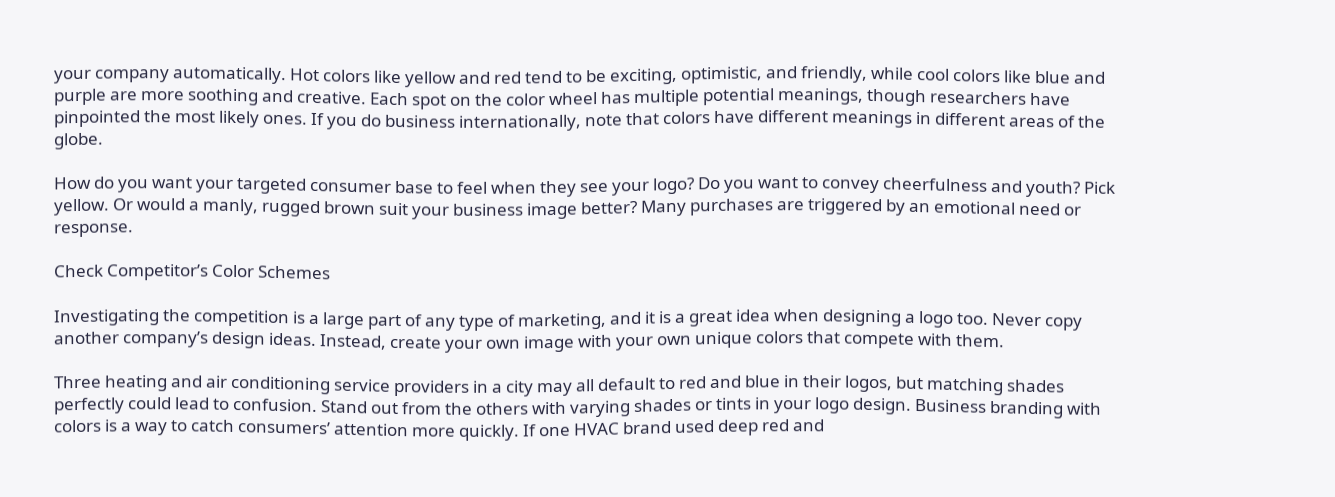your company automatically. Hot colors like yellow and red tend to be exciting, optimistic, and friendly, while cool colors like blue and purple are more soothing and creative. Each spot on the color wheel has multiple potential meanings, though researchers have pinpointed the most likely ones. If you do business internationally, note that colors have different meanings in different areas of the globe.

How do you want your targeted consumer base to feel when they see your logo? Do you want to convey cheerfulness and youth? Pick yellow. Or would a manly, rugged brown suit your business image better? Many purchases are triggered by an emotional need or response.

Check Competitor’s Color Schemes

Investigating the competition is a large part of any type of marketing, and it is a great idea when designing a logo too. Never copy another company’s design ideas. Instead, create your own image with your own unique colors that compete with them.

Three heating and air conditioning service providers in a city may all default to red and blue in their logos, but matching shades perfectly could lead to confusion. Stand out from the others with varying shades or tints in your logo design. Business branding with colors is a way to catch consumers’ attention more quickly. If one HVAC brand used deep red and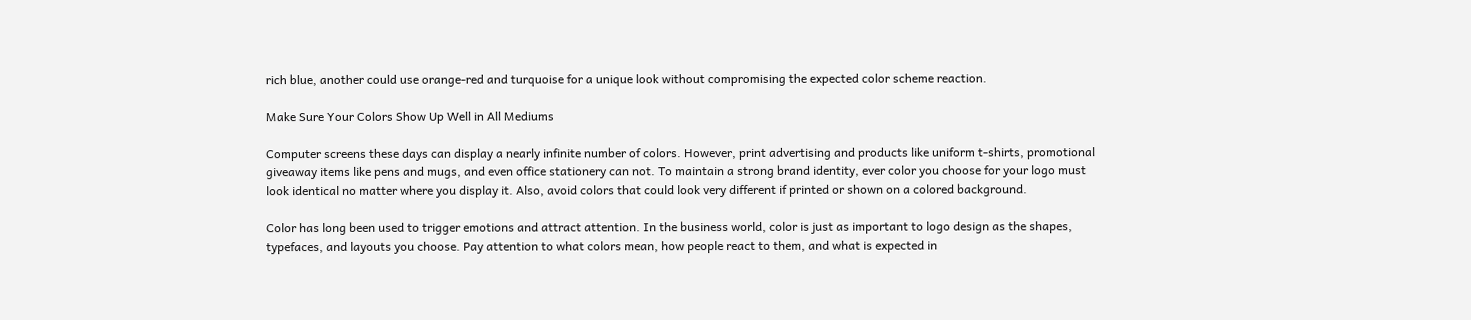rich blue, another could use orange-red and turquoise for a unique look without compromising the expected color scheme reaction.

Make Sure Your Colors Show Up Well in All Mediums

Computer screens these days can display a nearly infinite number of colors. However, print advertising and products like uniform t-shirts, promotional giveaway items like pens and mugs, and even office stationery can not. To maintain a strong brand identity, ever color you choose for your logo must look identical no matter where you display it. Also, avoid colors that could look very different if printed or shown on a colored background.

Color has long been used to trigger emotions and attract attention. In the business world, color is just as important to logo design as the shapes, typefaces, and layouts you choose. Pay attention to what colors mean, how people react to them, and what is expected in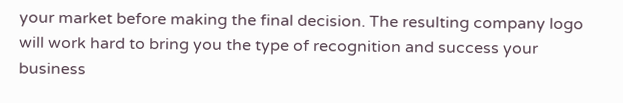your market before making the final decision. The resulting company logo will work hard to bring you the type of recognition and success your business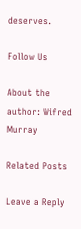deserves.

Follow Us

About the author: Wifred Murray

Related Posts

Leave a Reply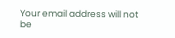Your email address will not be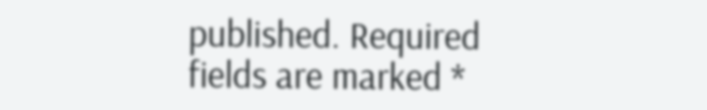published. Required fields are marked *